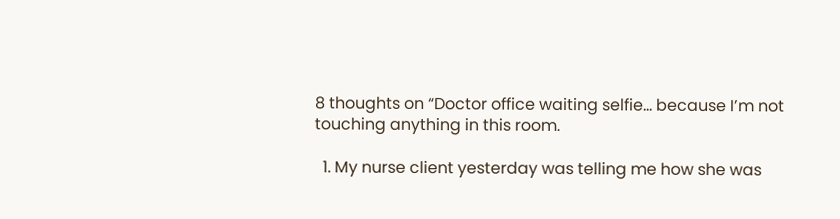8 thoughts on “Doctor office waiting selfie… because I’m not touching anything in this room.

  1. My nurse client yesterday was telling me how she was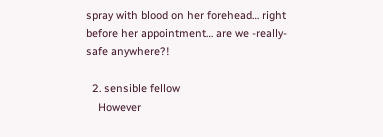spray with blood on her forehead… right before her appointment… are we -really- safe anywhere?!

  2. sensible fellow
    However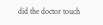did the doctor touch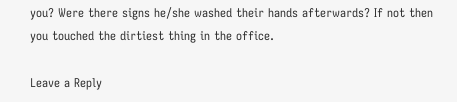you? Were there signs he/she washed their hands afterwards? If not then you touched the dirtiest thing in the office.

Leave a Reply